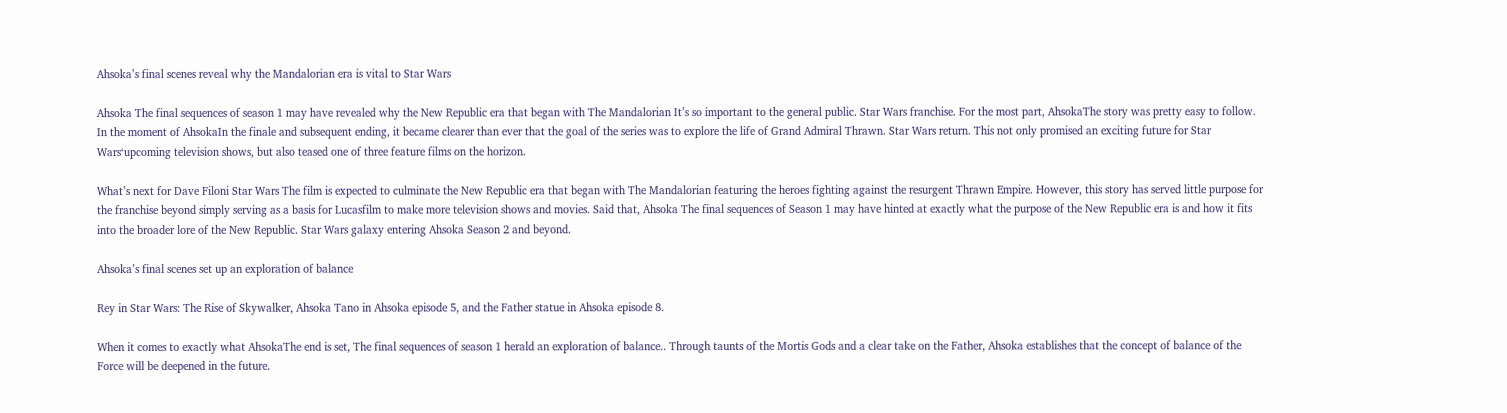Ahsoka’s final scenes reveal why the Mandalorian era is vital to Star Wars

Ahsoka The final sequences of season 1 may have revealed why the New Republic era that began with The Mandalorian It’s so important to the general public. Star Wars franchise. For the most part, AhsokaThe story was pretty easy to follow. In the moment of AhsokaIn the finale and subsequent ending, it became clearer than ever that the goal of the series was to explore the life of Grand Admiral Thrawn. Star Wars return. This not only promised an exciting future for Star Wars‘upcoming television shows, but also teased one of three feature films on the horizon.

What’s next for Dave Filoni Star Wars The film is expected to culminate the New Republic era that began with The Mandalorian featuring the heroes fighting against the resurgent Thrawn Empire. However, this story has served little purpose for the franchise beyond simply serving as a basis for Lucasfilm to make more television shows and movies. Said that, Ahsoka The final sequences of Season 1 may have hinted at exactly what the purpose of the New Republic era is and how it fits into the broader lore of the New Republic. Star Wars galaxy entering Ahsoka Season 2 and beyond.

Ahsoka’s final scenes set up an exploration of balance

Rey in Star Wars: The Rise of Skywalker, Ahsoka Tano in Ahsoka episode 5, and the Father statue in Ahsoka episode 8.

When it comes to exactly what AhsokaThe end is set, The final sequences of season 1 herald an exploration of balance.. Through taunts of the Mortis Gods and a clear take on the Father, Ahsoka establishes that the concept of balance of the Force will be deepened in the future.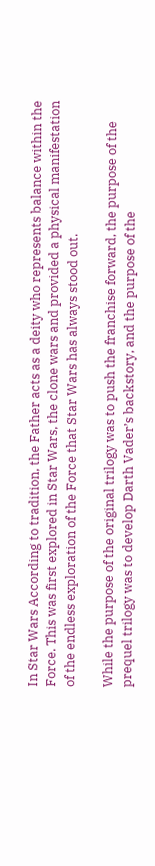In Star Wars According to tradition, the Father acts as a deity who represents balance within the Force. This was first explored in Star Wars, the clone wars and provided a physical manifestation of the endless exploration of the Force that Star Wars has always stood out.

While the purpose of the original trilogy was to push the franchise forward, the purpose of the prequel trilogy was to develop Darth Vader’s backstory, and the purpose of the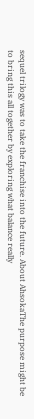sequel trilogy was to take the franchise into the future. About AhsokaThe purpose might be to bring this all together by exploring what balance really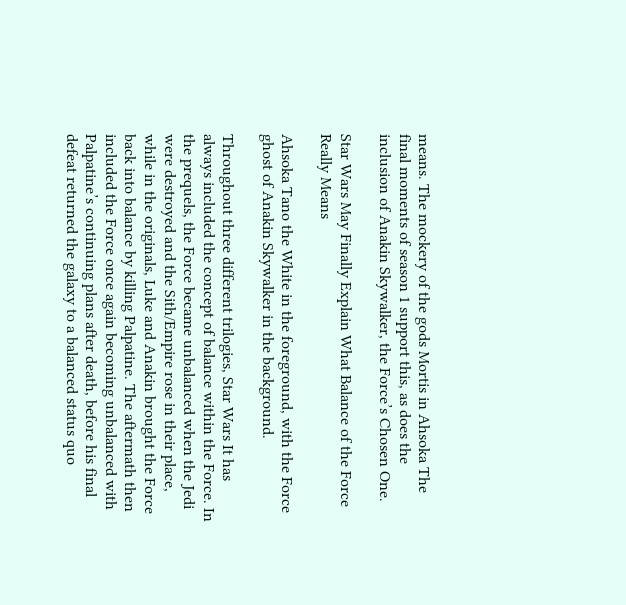means. The mockery of the gods Mortis in Ahsoka The final moments of season 1 support this, as does the inclusion of Anakin Skywalker, the Force’s Chosen One.

Star Wars May Finally Explain What Balance of the Force Really Means

Ahsoka Tano the White in the foreground, with the Force ghost of Anakin Skywalker in the background.

Throughout three different trilogies, Star Wars It has always included the concept of balance within the Force. In the prequels, the Force became unbalanced when the Jedi were destroyed and the Sith/Empire rose in their place, while in the originals, Luke and Anakin brought the Force back into balance by killing Palpatine. The aftermath then included the Force once again becoming unbalanced with Palpatine’s continuing plans after death, before his final defeat returned the galaxy to a balanced status quo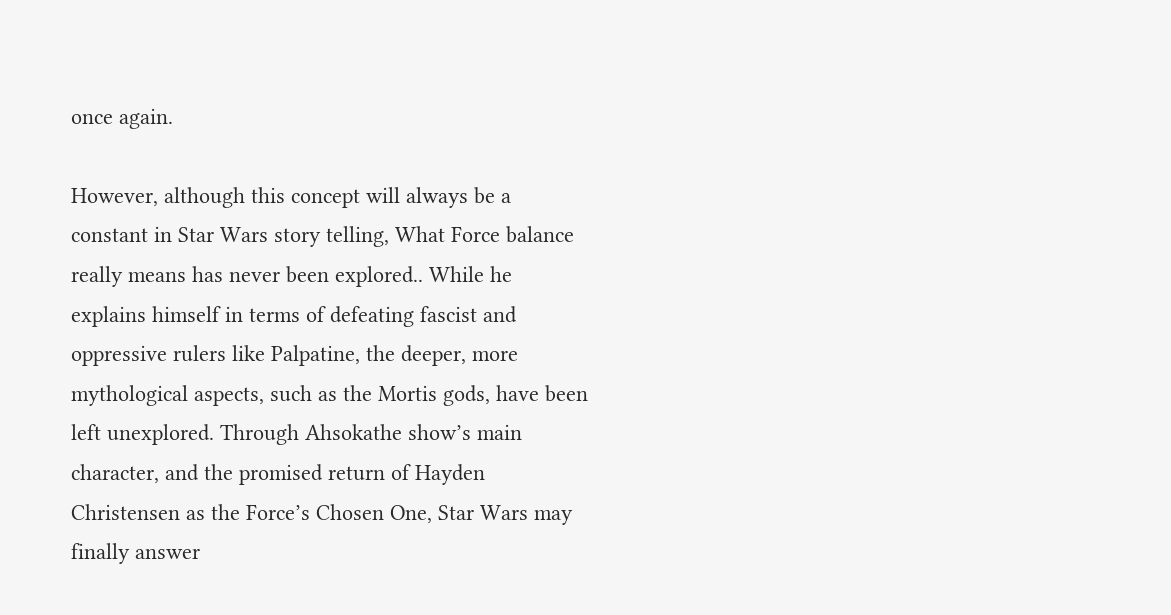once again.

However, although this concept will always be a constant in Star Wars story telling, What Force balance really means has never been explored.. While he explains himself in terms of defeating fascist and oppressive rulers like Palpatine, the deeper, more mythological aspects, such as the Mortis gods, have been left unexplored. Through Ahsokathe show’s main character, and the promised return of Hayden Christensen as the Force’s Chosen One, Star Wars may finally answer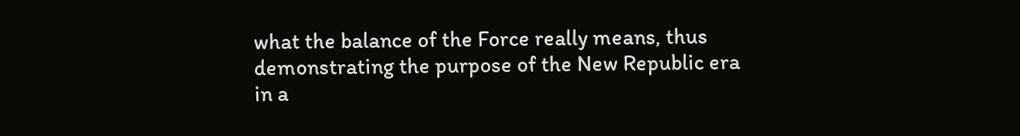what the balance of the Force really means, thus demonstrating the purpose of the New Republic era in a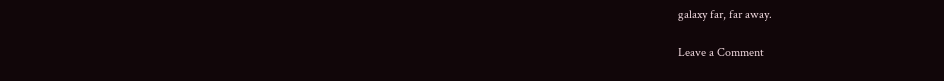galaxy far, far away.

Leave a Comment